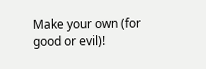Make your own (for good or evil)!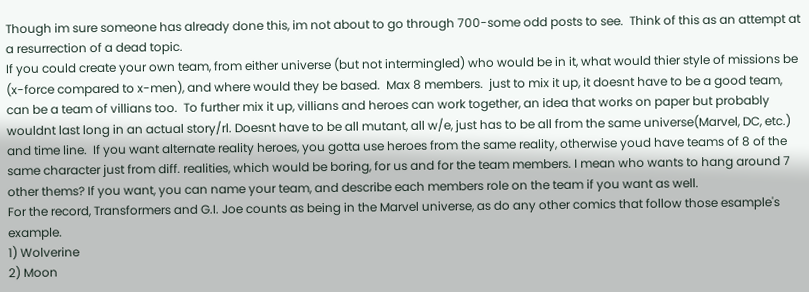Though im sure someone has already done this, im not about to go through 700-some odd posts to see.  Think of this as an attempt at a resurrection of a dead topic.
If you could create your own team, from either universe (but not intermingled) who would be in it, what would thier style of missions be (x-force compared to x-men), and where would they be based.  Max 8 members.  just to mix it up, it doesnt have to be a good team, can be a team of villians too.  To further mix it up, villians and heroes can work together, an idea that works on paper but probably wouldnt last long in an actual story/rl. Doesnt have to be all mutant, all w/e, just has to be all from the same universe(Marvel, DC, etc.) and time line.  If you want alternate reality heroes, you gotta use heroes from the same reality, otherwise youd have teams of 8 of the same character just from diff. realities, which would be boring, for us and for the team members. I mean who wants to hang around 7 other thems? If you want, you can name your team, and describe each members role on the team if you want as well.
For the record, Transformers and G.I. Joe counts as being in the Marvel universe, as do any other comics that follow those esample's example.
1) Wolverine
2) Moon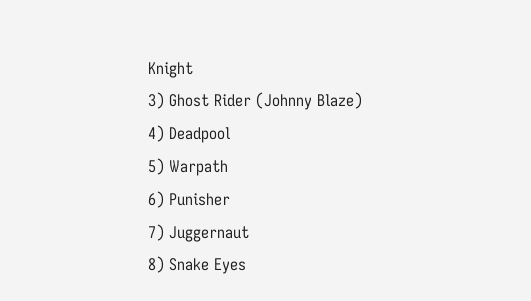Knight
3) Ghost Rider (Johnny Blaze)
4) Deadpool
5) Warpath
6) Punisher
7) Juggernaut
8) Snake Eyes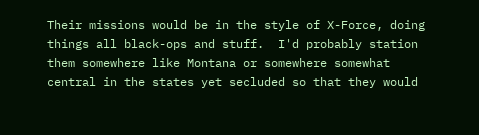Their missions would be in the style of X-Force, doing things all black-ops and stuff.  I'd probably station them somewhere like Montana or somewhere somewhat central in the states yet secluded so that they would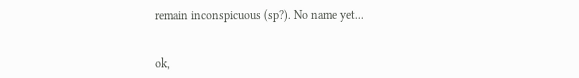remain inconspicuous (sp?). No name yet...


ok,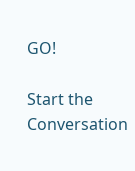GO!

Start the Conversation